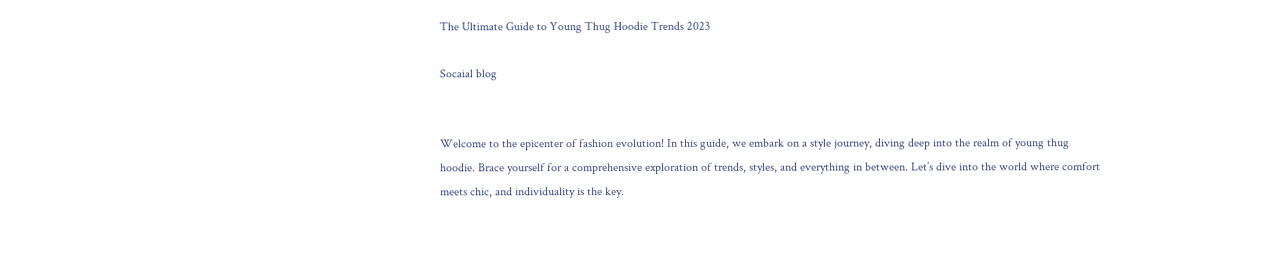The Ultimate Guide to Young Thug Hoodie Trends 2023

Socaial blog


Welcome to the epicenter of fashion evolution! In this guide, we embark on a style journey, diving deep into the realm of young thug hoodie. Brace yourself for a comprehensive exploration of trends, styles, and everything in between. Let’s dive into the world where comfort meets chic, and individuality is the key.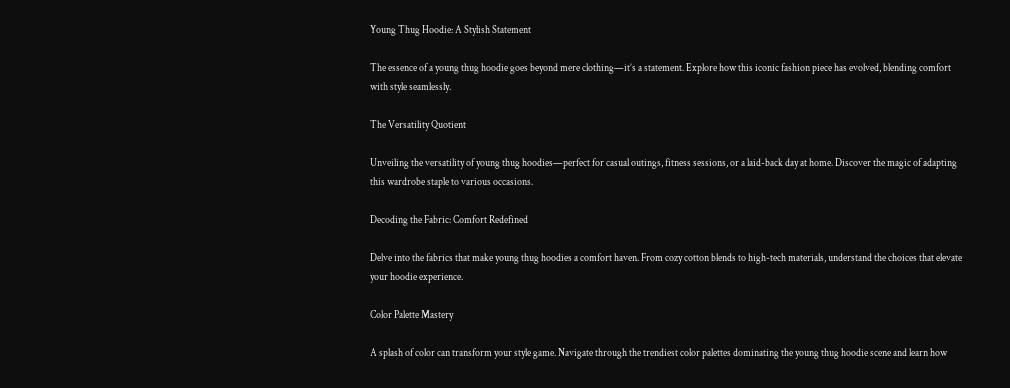Young Thug Hoodie: A Stylish Statement

The essence of a young thug hoodie goes beyond mere clothing—it’s a statement. Explore how this iconic fashion piece has evolved, blending comfort with style seamlessly.

The Versatility Quotient

Unveiling the versatility of young thug hoodies—perfect for casual outings, fitness sessions, or a laid-back day at home. Discover the magic of adapting this wardrobe staple to various occasions.

Decoding the Fabric: Comfort Redefined

Delve into the fabrics that make young thug hoodies a comfort haven. From cozy cotton blends to high-tech materials, understand the choices that elevate your hoodie experience.

Color Palette Mastery

A splash of color can transform your style game. Navigate through the trendiest color palettes dominating the young thug hoodie scene and learn how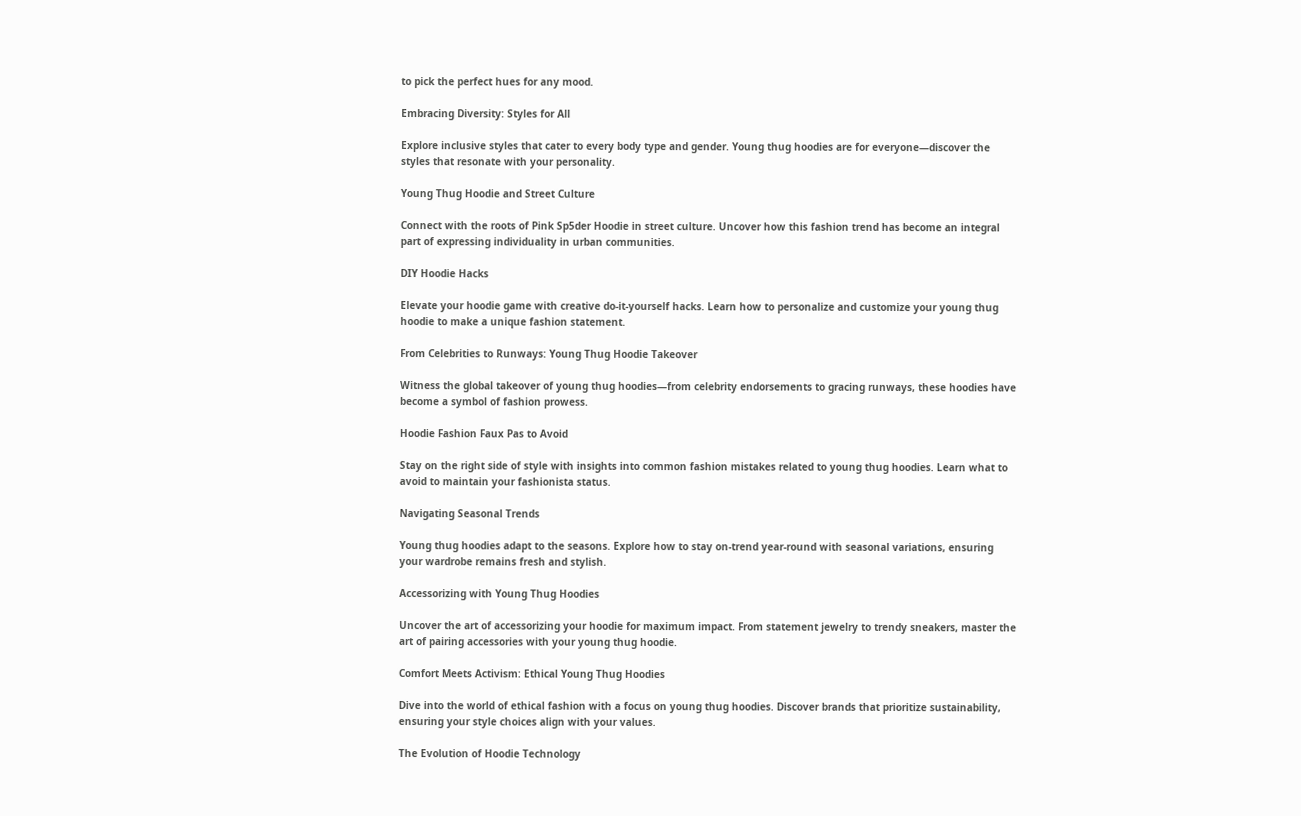to pick the perfect hues for any mood.

Embracing Diversity: Styles for All

Explore inclusive styles that cater to every body type and gender. Young thug hoodies are for everyone—discover the styles that resonate with your personality.

Young Thug Hoodie and Street Culture

Connect with the roots of Pink Sp5der Hoodie in street culture. Uncover how this fashion trend has become an integral part of expressing individuality in urban communities.

DIY Hoodie Hacks

Elevate your hoodie game with creative do-it-yourself hacks. Learn how to personalize and customize your young thug hoodie to make a unique fashion statement.

From Celebrities to Runways: Young Thug Hoodie Takeover

Witness the global takeover of young thug hoodies—from celebrity endorsements to gracing runways, these hoodies have become a symbol of fashion prowess.

Hoodie Fashion Faux Pas to Avoid

Stay on the right side of style with insights into common fashion mistakes related to young thug hoodies. Learn what to avoid to maintain your fashionista status.

Navigating Seasonal Trends

Young thug hoodies adapt to the seasons. Explore how to stay on-trend year-round with seasonal variations, ensuring your wardrobe remains fresh and stylish.

Accessorizing with Young Thug Hoodies

Uncover the art of accessorizing your hoodie for maximum impact. From statement jewelry to trendy sneakers, master the art of pairing accessories with your young thug hoodie.

Comfort Meets Activism: Ethical Young Thug Hoodies

Dive into the world of ethical fashion with a focus on young thug hoodies. Discover brands that prioritize sustainability, ensuring your style choices align with your values.

The Evolution of Hoodie Technology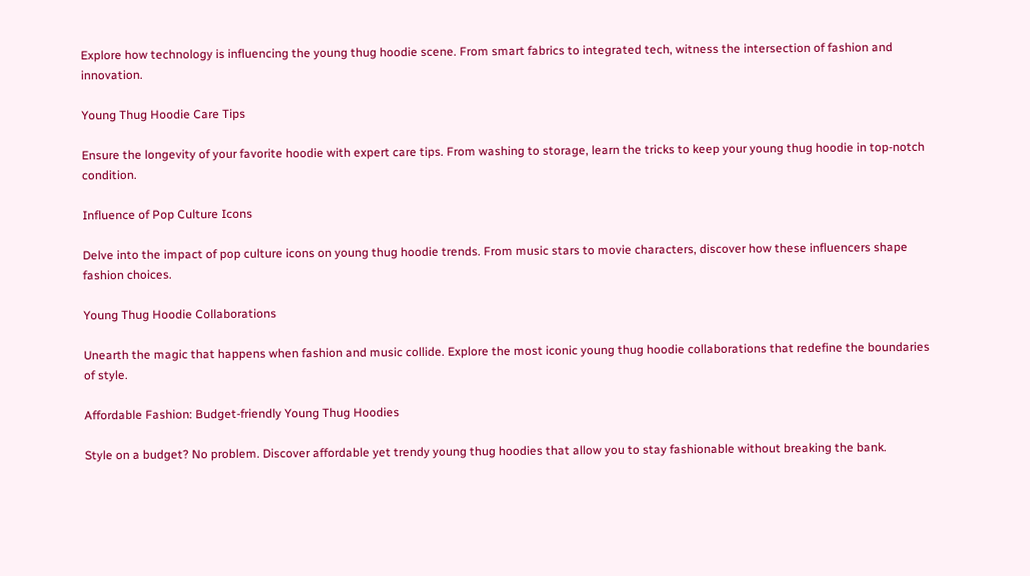Explore how technology is influencing the young thug hoodie scene. From smart fabrics to integrated tech, witness the intersection of fashion and innovation.

Young Thug Hoodie Care Tips

Ensure the longevity of your favorite hoodie with expert care tips. From washing to storage, learn the tricks to keep your young thug hoodie in top-notch condition.

Influence of Pop Culture Icons

Delve into the impact of pop culture icons on young thug hoodie trends. From music stars to movie characters, discover how these influencers shape fashion choices.

Young Thug Hoodie Collaborations

Unearth the magic that happens when fashion and music collide. Explore the most iconic young thug hoodie collaborations that redefine the boundaries of style.

Affordable Fashion: Budget-friendly Young Thug Hoodies

Style on a budget? No problem. Discover affordable yet trendy young thug hoodies that allow you to stay fashionable without breaking the bank.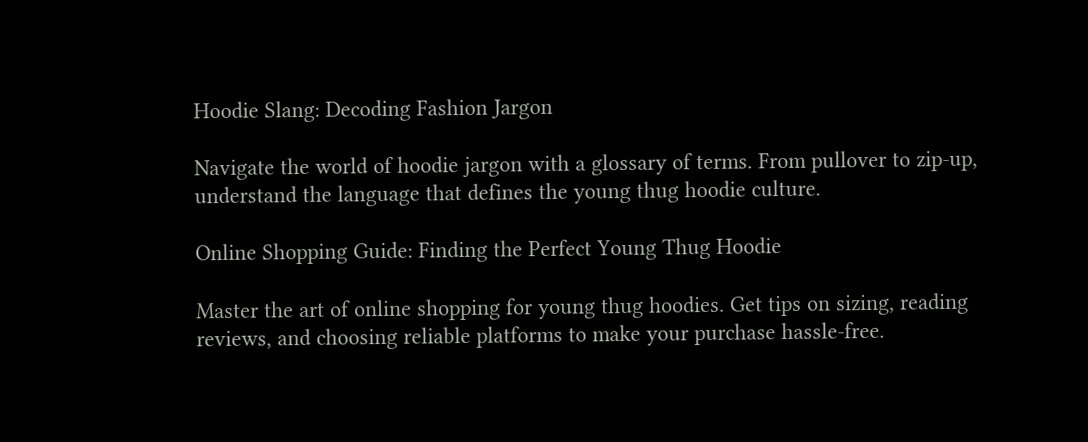Hoodie Slang: Decoding Fashion Jargon

Navigate the world of hoodie jargon with a glossary of terms. From pullover to zip-up, understand the language that defines the young thug hoodie culture.

Online Shopping Guide: Finding the Perfect Young Thug Hoodie

Master the art of online shopping for young thug hoodies. Get tips on sizing, reading reviews, and choosing reliable platforms to make your purchase hassle-free.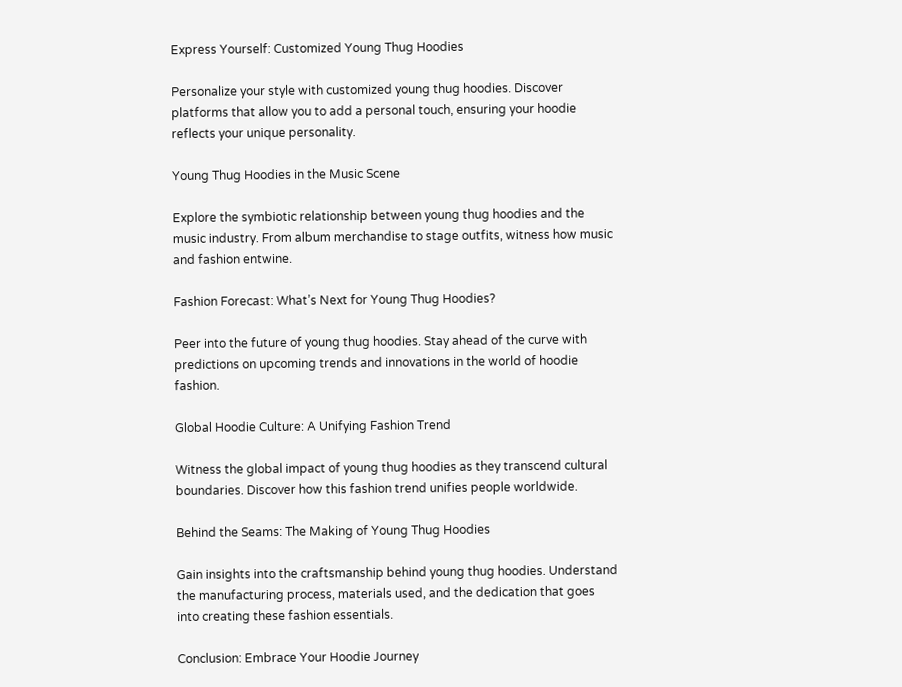Express Yourself: Customized Young Thug Hoodies

Personalize your style with customized young thug hoodies. Discover platforms that allow you to add a personal touch, ensuring your hoodie reflects your unique personality.

Young Thug Hoodies in the Music Scene

Explore the symbiotic relationship between young thug hoodies and the music industry. From album merchandise to stage outfits, witness how music and fashion entwine.

Fashion Forecast: What’s Next for Young Thug Hoodies?

Peer into the future of young thug hoodies. Stay ahead of the curve with predictions on upcoming trends and innovations in the world of hoodie fashion.

Global Hoodie Culture: A Unifying Fashion Trend

Witness the global impact of young thug hoodies as they transcend cultural boundaries. Discover how this fashion trend unifies people worldwide.

Behind the Seams: The Making of Young Thug Hoodies

Gain insights into the craftsmanship behind young thug hoodies. Understand the manufacturing process, materials used, and the dedication that goes into creating these fashion essentials.

Conclusion: Embrace Your Hoodie Journey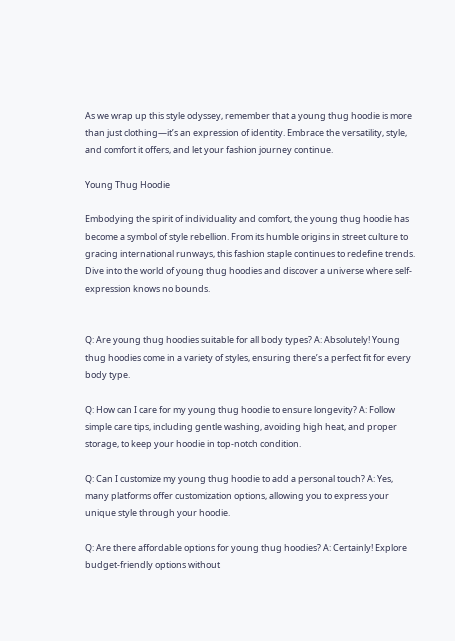As we wrap up this style odyssey, remember that a young thug hoodie is more than just clothing—it’s an expression of identity. Embrace the versatility, style, and comfort it offers, and let your fashion journey continue.

Young Thug Hoodie

Embodying the spirit of individuality and comfort, the young thug hoodie has become a symbol of style rebellion. From its humble origins in street culture to gracing international runways, this fashion staple continues to redefine trends. Dive into the world of young thug hoodies and discover a universe where self-expression knows no bounds.


Q: Are young thug hoodies suitable for all body types? A: Absolutely! Young thug hoodies come in a variety of styles, ensuring there’s a perfect fit for every body type.

Q: How can I care for my young thug hoodie to ensure longevity? A: Follow simple care tips, including gentle washing, avoiding high heat, and proper storage, to keep your hoodie in top-notch condition.

Q: Can I customize my young thug hoodie to add a personal touch? A: Yes, many platforms offer customization options, allowing you to express your unique style through your hoodie.

Q: Are there affordable options for young thug hoodies? A: Certainly! Explore budget-friendly options without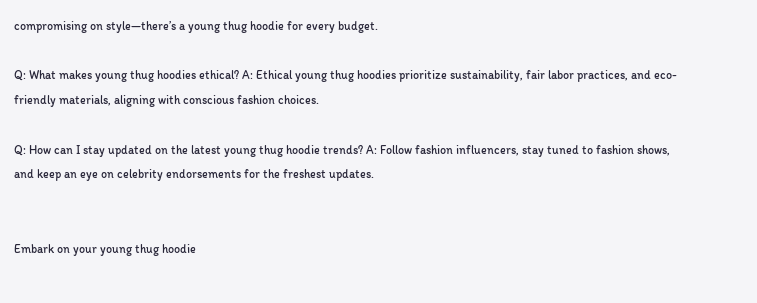compromising on style—there’s a young thug hoodie for every budget.

Q: What makes young thug hoodies ethical? A: Ethical young thug hoodies prioritize sustainability, fair labor practices, and eco-friendly materials, aligning with conscious fashion choices.

Q: How can I stay updated on the latest young thug hoodie trends? A: Follow fashion influencers, stay tuned to fashion shows, and keep an eye on celebrity endorsements for the freshest updates.


Embark on your young thug hoodie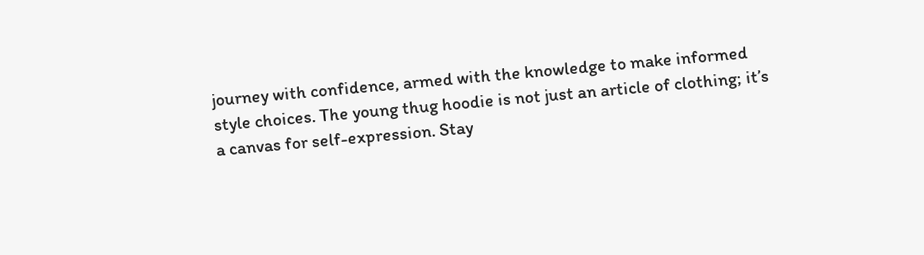journey with confidence, armed with the knowledge to make informed style choices. The young thug hoodie is not just an article of clothing; it’s a canvas for self-expression. Stay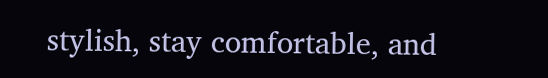stylish, stay comfortable, and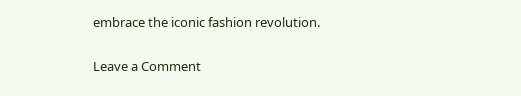embrace the iconic fashion revolution.

Leave a Comment